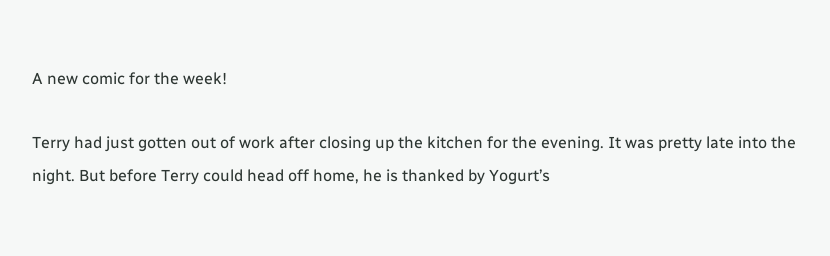A new comic for the week!

Terry had just gotten out of work after closing up the kitchen for the evening. It was pretty late into the night. But before Terry could head off home, he is thanked by Yogurt’s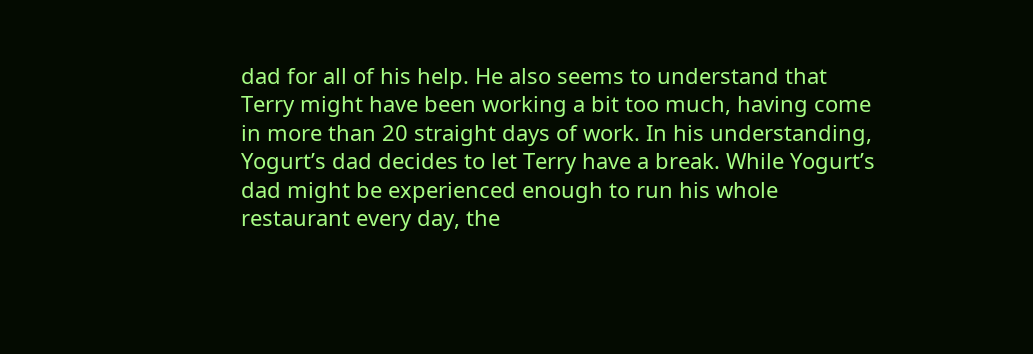dad for all of his help. He also seems to understand that Terry might have been working a bit too much, having come in more than 20 straight days of work. In his understanding, Yogurt’s dad decides to let Terry have a break. While Yogurt’s dad might be experienced enough to run his whole restaurant every day, the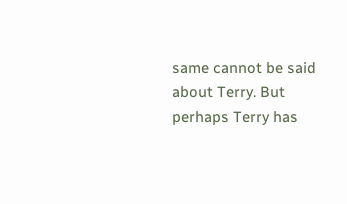same cannot be said about Terry. But perhaps Terry has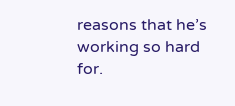reasons that he’s working so hard for.